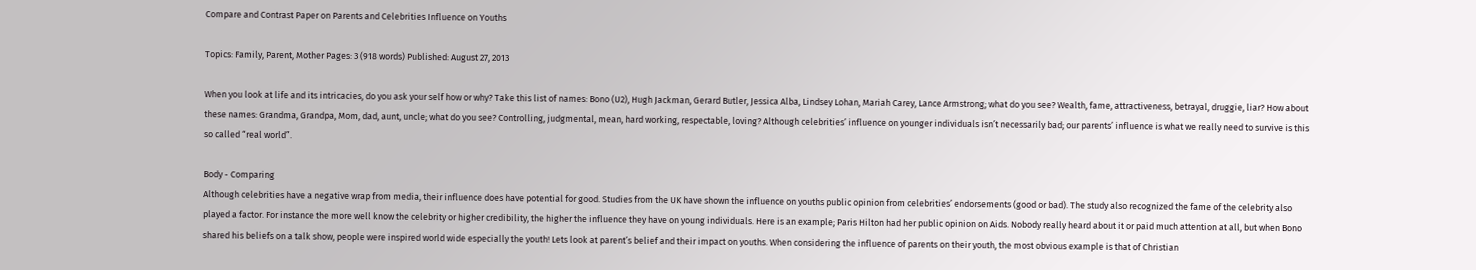Compare and Contrast Paper on Parents and Celebrities Influence on Youths

Topics: Family, Parent, Mother Pages: 3 (918 words) Published: August 27, 2013

When you look at life and its intricacies, do you ask your self how or why? Take this list of names: Bono (U2), Hugh Jackman, Gerard Butler, Jessica Alba, Lindsey Lohan, Mariah Carey, Lance Armstrong; what do you see? Wealth, fame, attractiveness, betrayal, druggie, liar? How about these names: Grandma, Grandpa, Mom, dad, aunt, uncle; what do you see? Controlling, judgmental, mean, hard working, respectable, loving? Although celebrities’ influence on younger individuals isn’t necessarily bad; our parents’ influence is what we really need to survive is this so called “real world”.

Body - Comparing
Although celebrities have a negative wrap from media, their influence does have potential for good. Studies from the UK have shown the influence on youths public opinion from celebrities’ endorsements (good or bad). The study also recognized the fame of the celebrity also played a factor. For instance the more well know the celebrity or higher credibility, the higher the influence they have on young individuals. Here is an example; Paris Hilton had her public opinion on Aids. Nobody really heard about it or paid much attention at all, but when Bono shared his beliefs on a talk show, people were inspired world wide especially the youth! Lets look at parent’s belief and their impact on youths. When considering the influence of parents on their youth, the most obvious example is that of Christian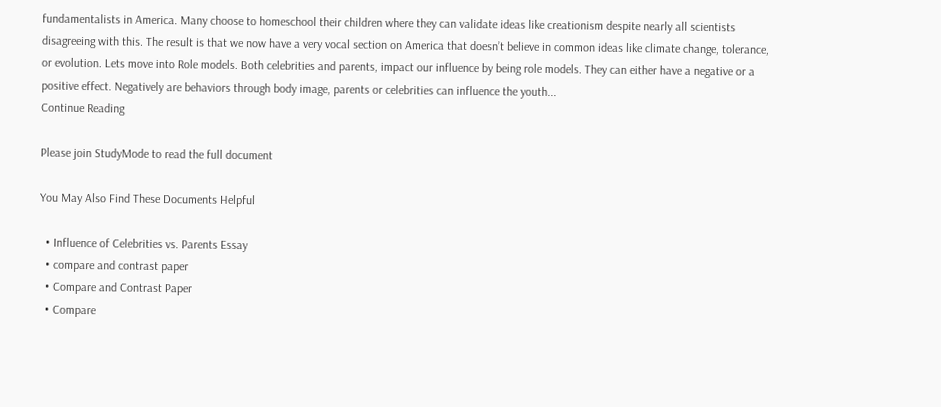fundamentalists in America. Many choose to homeschool their children where they can validate ideas like creationism despite nearly all scientists disagreeing with this. The result is that we now have a very vocal section on America that doesn’t believe in common ideas like climate change, tolerance, or evolution. Lets move into Role models. Both celebrities and parents, impact our influence by being role models. They can either have a negative or a positive effect. Negatively are behaviors through body image, parents or celebrities can influence the youth...
Continue Reading

Please join StudyMode to read the full document

You May Also Find These Documents Helpful

  • Influence of Celebrities vs. Parents Essay
  • compare and contrast paper
  • Compare and Contrast Paper
  • Compare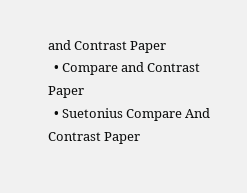and Contrast Paper
  • Compare and Contrast Paper
  • Suetonius Compare And Contrast Paper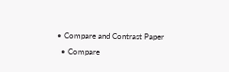• Compare and Contrast Paper
  • Compare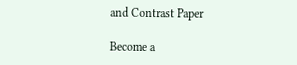and Contrast Paper

Become a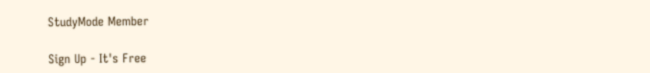StudyMode Member

Sign Up - It's Free